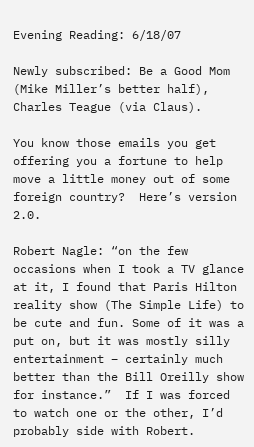Evening Reading: 6/18/07

Newly subscribed: Be a Good Mom (Mike Miller’s better half), Charles Teague (via Claus).

You know those emails you get offering you a fortune to help move a little money out of some foreign country?  Here’s version 2.0.

Robert Nagle: “on the few occasions when I took a TV glance at it, I found that Paris Hilton reality show (The Simple Life) to be cute and fun. Some of it was a put on, but it was mostly silly entertainment – certainly much better than the Bill Oreilly show for instance.”  If I was forced to watch one or the other, I’d probably side with Robert.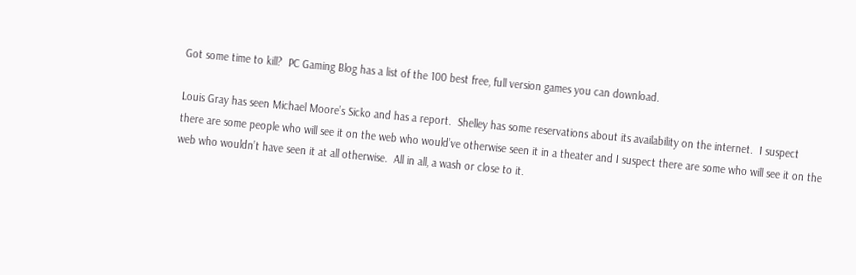Got some time to kill?  PC Gaming Blog has a list of the 100 best free, full version games you can download.

Louis Gray has seen Michael Moore’s Sicko and has a report.  Shelley has some reservations about its availability on the internet.  I suspect there are some people who will see it on the web who would’ve otherwise seen it in a theater and I suspect there are some who will see it on the web who wouldn’t have seen it at all otherwise.  All in all, a wash or close to it.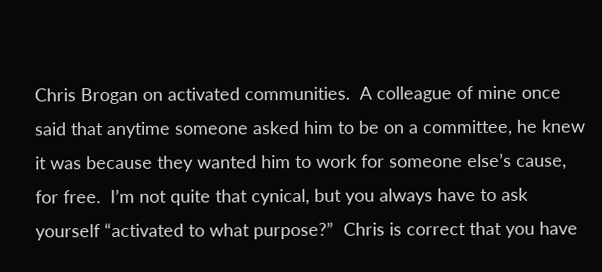Chris Brogan on activated communities.  A colleague of mine once said that anytime someone asked him to be on a committee, he knew it was because they wanted him to work for someone else’s cause, for free.  I’m not quite that cynical, but you always have to ask yourself “activated to what purpose?”  Chris is correct that you have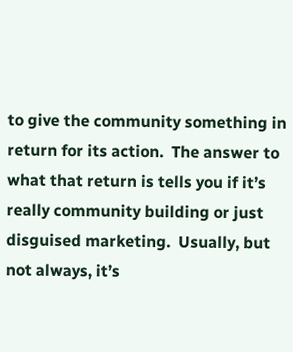to give the community something in return for its action.  The answer to what that return is tells you if it’s really community building or just disguised marketing.  Usually, but not always, it’s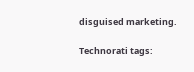disguised marketing.

Technorati tags: